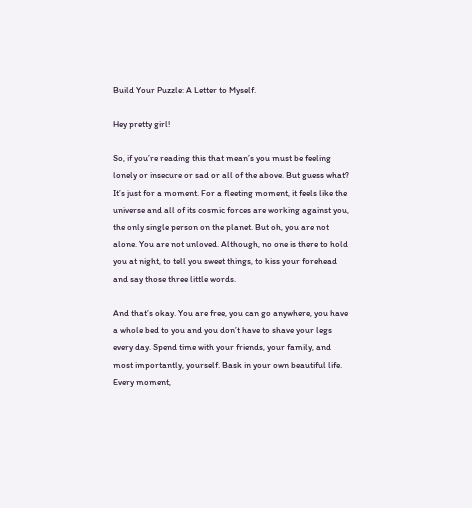Build Your Puzzle: A Letter to Myself.

Hey pretty girl!

So, if you’re reading this that mean’s you must be feeling lonely or insecure or sad or all of the above. But guess what? It’s just for a moment. For a fleeting moment, it feels like the universe and all of its cosmic forces are working against you, the only single person on the planet. But oh, you are not alone. You are not unloved. Although, no one is there to hold you at night, to tell you sweet things, to kiss your forehead and say those three little words.

And that’s okay. You are free, you can go anywhere, you have a whole bed to you and you don’t have to shave your legs every day. Spend time with your friends, your family, and most importantly, yourself. Bask in your own beautiful life. Every moment,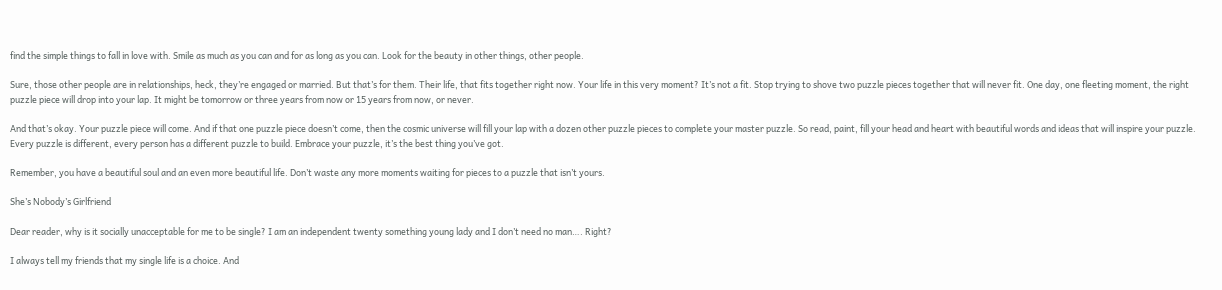find the simple things to fall in love with. Smile as much as you can and for as long as you can. Look for the beauty in other things, other people.

Sure, those other people are in relationships, heck, they’re engaged or married. But that’s for them. Their life, that fits together right now. Your life in this very moment? It’s not a fit. Stop trying to shove two puzzle pieces together that will never fit. One day, one fleeting moment, the right puzzle piece will drop into your lap. It might be tomorrow or three years from now or 15 years from now, or never.

And that’s okay. Your puzzle piece will come. And if that one puzzle piece doesn’t come, then the cosmic universe will fill your lap with a dozen other puzzle pieces to complete your master puzzle. So read, paint, fill your head and heart with beautiful words and ideas that will inspire your puzzle. Every puzzle is different, every person has a different puzzle to build. Embrace your puzzle, it’s the best thing you’ve got.

Remember, you have a beautiful soul and an even more beautiful life. Don’t waste any more moments waiting for pieces to a puzzle that isn’t yours.

She’s Nobody’s Girlfriend

Dear reader, why is it socially unacceptable for me to be single? I am an independent twenty something young lady and I don’t need no man…. Right?

I always tell my friends that my single life is a choice. And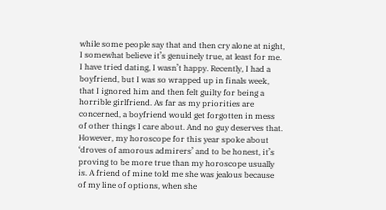while some people say that and then cry alone at night, I somewhat believe it’s genuinely true, at least for me. I have tried dating, I wasn’t happy. Recently, I had a boyfriend, but I was so wrapped up in finals week, that I ignored him and then felt guilty for being a horrible girlfriend. As far as my priorities are concerned, a boyfriend would get forgotten in mess of other things I care about. And no guy deserves that. However, my horoscope for this year spoke about ‘droves of amorous admirers’ and to be honest, it’s proving to be more true than my horoscope usually is. A friend of mine told me she was jealous because of my line of options, when she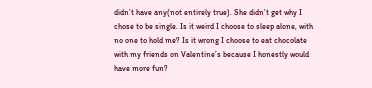didn’t have any(not entirely true). She didn’t get why I chose to be single. Is it weird I choose to sleep alone, with no one to hold me? Is it wrong I choose to eat chocolate with my friends on Valentine’s because I honestly would have more fun?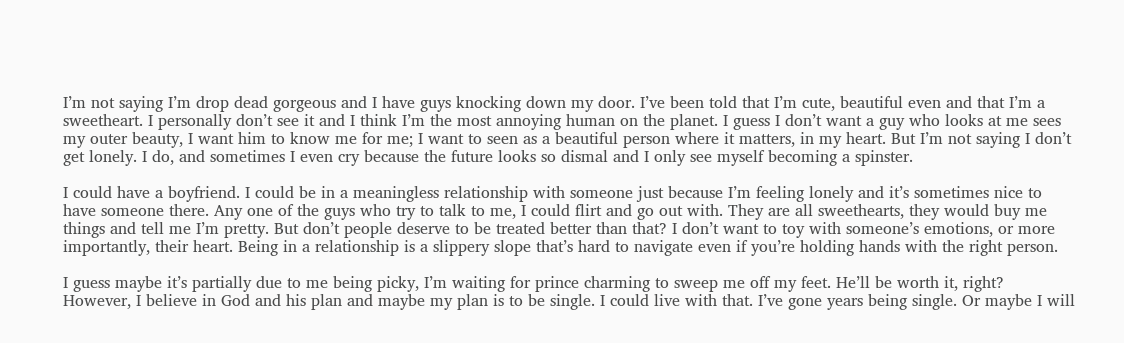I’m not saying I’m drop dead gorgeous and I have guys knocking down my door. I’ve been told that I’m cute, beautiful even and that I’m a sweetheart. I personally don’t see it and I think I’m the most annoying human on the planet. I guess I don’t want a guy who looks at me sees my outer beauty, I want him to know me for me; I want to seen as a beautiful person where it matters, in my heart. But I’m not saying I don’t get lonely. I do, and sometimes I even cry because the future looks so dismal and I only see myself becoming a spinster.

I could have a boyfriend. I could be in a meaningless relationship with someone just because I’m feeling lonely and it’s sometimes nice to have someone there. Any one of the guys who try to talk to me, I could flirt and go out with. They are all sweethearts, they would buy me things and tell me I’m pretty. But don’t people deserve to be treated better than that? I don’t want to toy with someone’s emotions, or more importantly, their heart. Being in a relationship is a slippery slope that’s hard to navigate even if you’re holding hands with the right person.

I guess maybe it’s partially due to me being picky, I’m waiting for prince charming to sweep me off my feet. He’ll be worth it, right? However, I believe in God and his plan and maybe my plan is to be single. I could live with that. I’ve gone years being single. Or maybe I will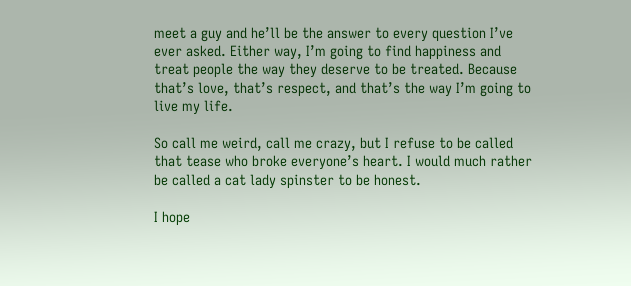meet a guy and he’ll be the answer to every question I’ve ever asked. Either way, I’m going to find happiness and treat people the way they deserve to be treated. Because that’s love, that’s respect, and that’s the way I’m going to live my life.

So call me weird, call me crazy, but I refuse to be called that tease who broke everyone’s heart. I would much rather be called a cat lady spinster to be honest.

I hope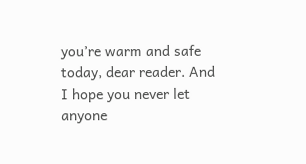you’re warm and safe today, dear reader. And I hope you never let anyone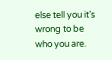else tell you it’s wrong to be who you are.